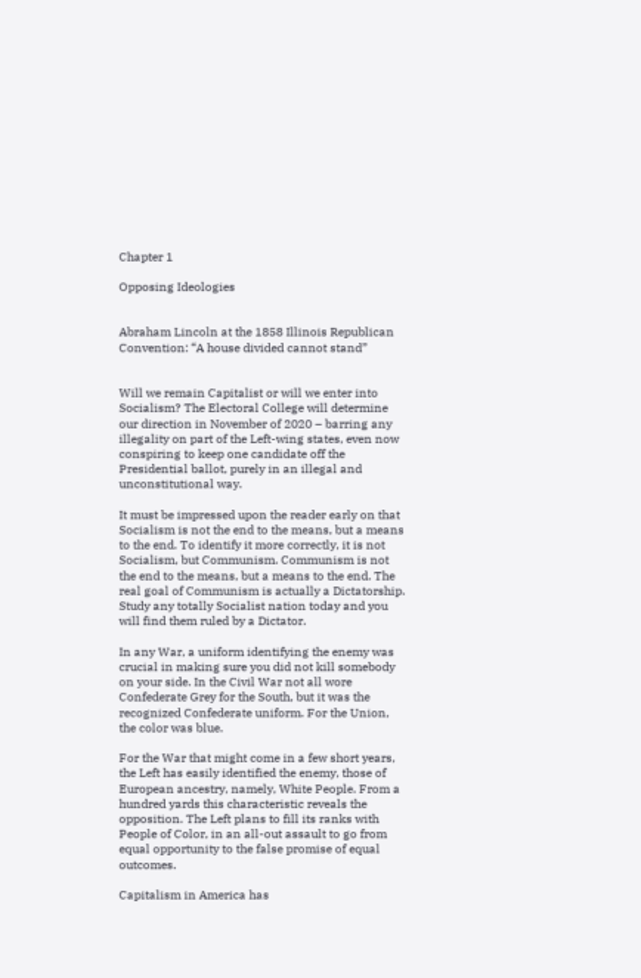Chapter 1

Opposing Ideologies


Abraham Lincoln at the 1858 Illinois Republican Convention: “A house divided cannot stand”


Will we remain Capitalist or will we enter into Socialism? The Electoral College will determine our direction in November of 2020 – barring any illegality on part of the Left-wing states, even now conspiring to keep one candidate off the Presidential ballot, purely in an illegal and unconstitutional way.

It must be impressed upon the reader early on that Socialism is not the end to the means, but a means to the end. To identify it more correctly, it is not Socialism, but Communism. Communism is not the end to the means, but a means to the end. The real goal of Communism is actually a Dictatorship. Study any totally Socialist nation today and you will find them ruled by a Dictator.

In any War, a uniform identifying the enemy was crucial in making sure you did not kill somebody on your side. In the Civil War not all wore Confederate Grey for the South, but it was the recognized Confederate uniform. For the Union, the color was blue.

For the War that might come in a few short years, the Left has easily identified the enemy, those of European ancestry, namely, White People. From a hundred yards this characteristic reveals the opposition. The Left plans to fill its ranks with People of Color, in an all-out assault to go from equal opportunity to the false promise of equal outcomes.

Capitalism in America has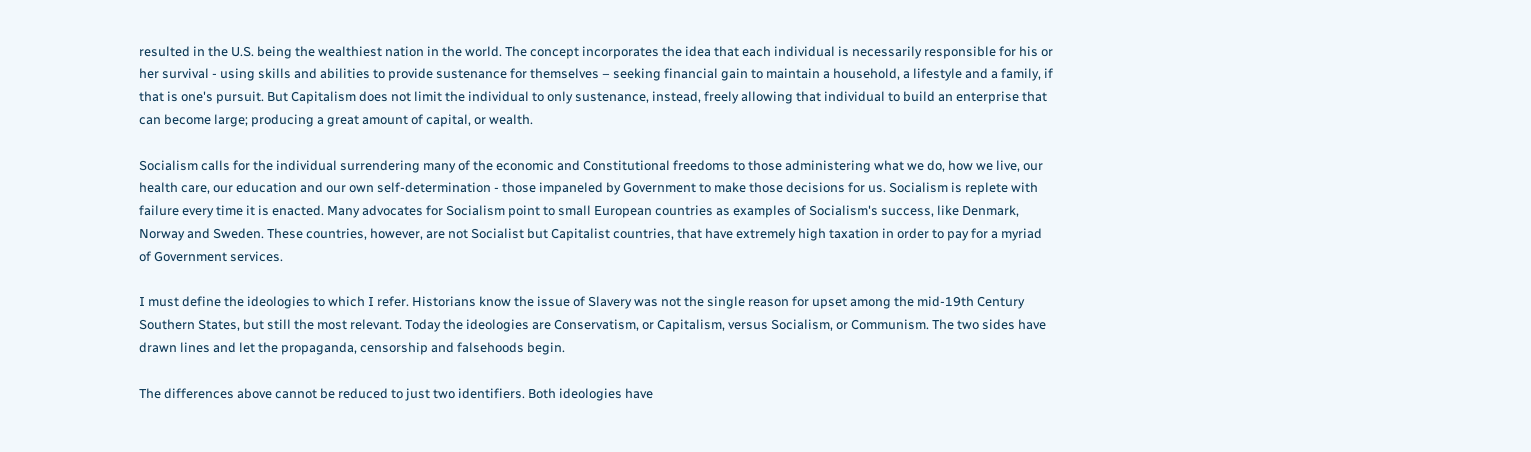resulted in the U.S. being the wealthiest nation in the world. The concept incorporates the idea that each individual is necessarily responsible for his or her survival - using skills and abilities to provide sustenance for themselves – seeking financial gain to maintain a household, a lifestyle and a family, if that is one's pursuit. But Capitalism does not limit the individual to only sustenance, instead, freely allowing that individual to build an enterprise that can become large; producing a great amount of capital, or wealth.

Socialism calls for the individual surrendering many of the economic and Constitutional freedoms to those administering what we do, how we live, our health care, our education and our own self-determination - those impaneled by Government to make those decisions for us. Socialism is replete with failure every time it is enacted. Many advocates for Socialism point to small European countries as examples of Socialism's success, like Denmark, Norway and Sweden. These countries, however, are not Socialist but Capitalist countries, that have extremely high taxation in order to pay for a myriad of Government services.

I must define the ideologies to which I refer. Historians know the issue of Slavery was not the single reason for upset among the mid-19th Century Southern States, but still the most relevant. Today the ideologies are Conservatism, or Capitalism, versus Socialism, or Communism. The two sides have drawn lines and let the propaganda, censorship and falsehoods begin.

The differences above cannot be reduced to just two identifiers. Both ideologies have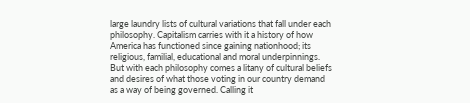large laundry lists of cultural variations that fall under each philosophy. Capitalism carries with it a history of how America has functioned since gaining nationhood; its religious, familial, educational and moral underpinnings. But with each philosophy comes a litany of cultural beliefs and desires of what those voting in our country demand as a way of being governed. Calling it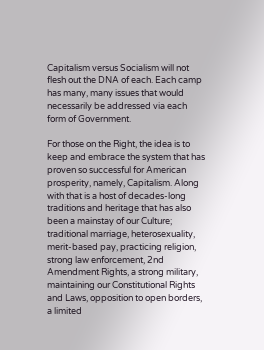Capitalism versus Socialism will not flesh out the DNA of each. Each camp has many, many issues that would necessarily be addressed via each form of Government.

For those on the Right, the idea is to keep and embrace the system that has proven so successful for American prosperity, namely, Capitalism. Along with that is a host of decades-long traditions and heritage that has also been a mainstay of our Culture; traditional marriage, heterosexuality, merit-based pay, practicing religion, strong law enforcement, 2nd Amendment Rights, a strong military, maintaining our Constitutional Rights and Laws, opposition to open borders, a limited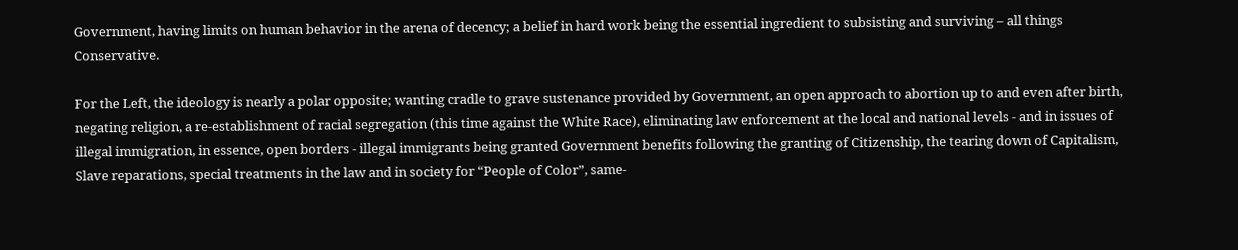Government, having limits on human behavior in the arena of decency; a belief in hard work being the essential ingredient to subsisting and surviving – all things Conservative.

For the Left, the ideology is nearly a polar opposite; wanting cradle to grave sustenance provided by Government, an open approach to abortion up to and even after birth, negating religion, a re-establishment of racial segregation (this time against the White Race), eliminating law enforcement at the local and national levels - and in issues of illegal immigration, in essence, open borders - illegal immigrants being granted Government benefits following the granting of Citizenship, the tearing down of Capitalism, Slave reparations, special treatments in the law and in society for “People of Color”, same-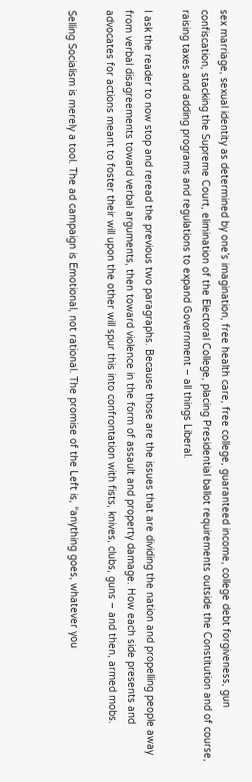sex marriage, sexual identity as determined by one’s imagination, free health care, free college, guaranteed income, college debt forgiveness, gun confiscation, stacking the Supreme Court, elimination of the Electoral College, placing Presidential ballot requirements outside the Constitution and of course, raising taxes and adding programs and regulations to expand Government – all things Liberal.

I ask the reader to now stop and reread the previous two paragraphs. Because those are the issues that are dividing the nation and propelling people away from verbal disagreements toward verbal arguments, then toward violence in the form of assault and property damage. How each side presents and advocates for actions meant to foster their will upon the other will spur this into confrontation with fists, knives, clubs, guns – and then, armed mobs.

Selling Socialism is merely a tool. The ad campaign is Emotional, not rational. The promise of the Left is, “anything goes, whatever you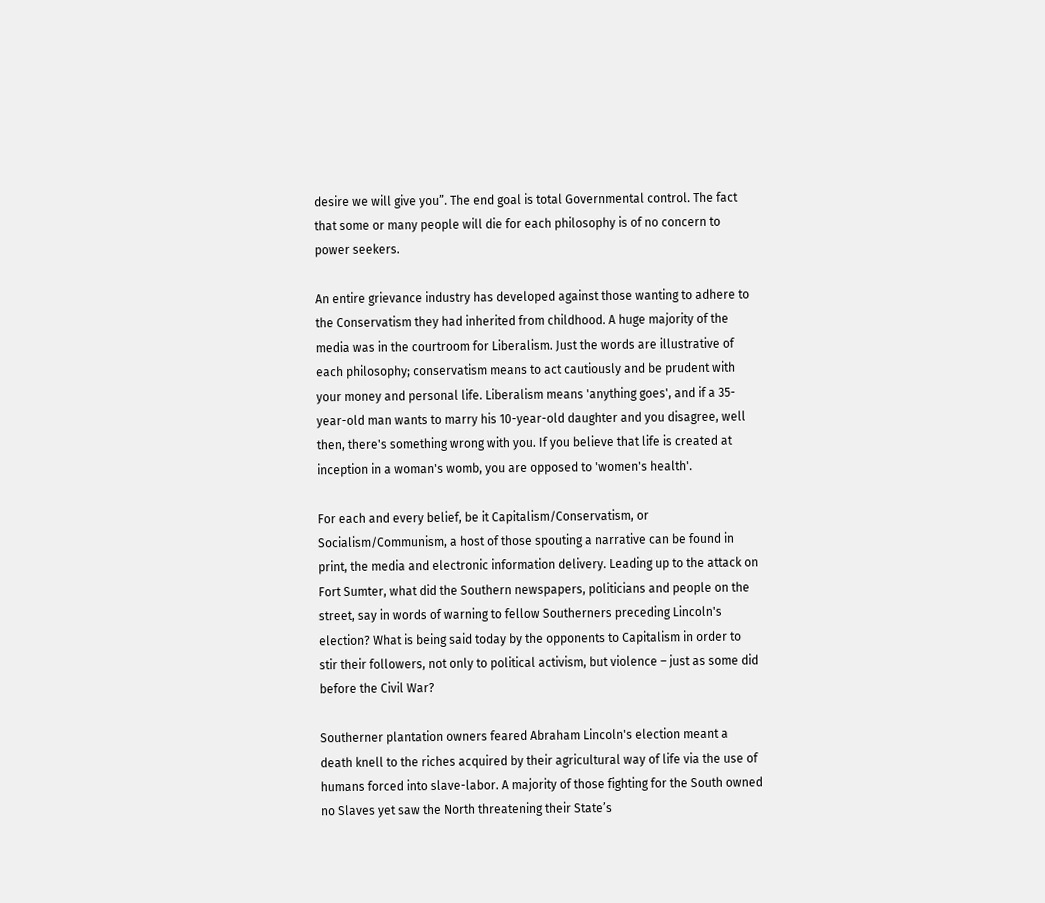desire we will give you”. The end goal is total Governmental control. The fact that some or many people will die for each philosophy is of no concern to power seekers.

An entire grievance industry has developed against those wanting to adhere to the Conservatism they had inherited from childhood. A huge majority of the media was in the courtroom for Liberalism. Just the words are illustrative of each philosophy; conservatism means to act cautiously and be prudent with your money and personal life. Liberalism means 'anything goes', and if a 35-year-old man wants to marry his 10-year-old daughter and you disagree, well then, there's something wrong with you. If you believe that life is created at inception in a woman's womb, you are opposed to 'women's health'.

For each and every belief, be it Capitalism/Conservatism, or Socialism/Communism, a host of those spouting a narrative can be found in print, the media and electronic information delivery. Leading up to the attack on Fort Sumter, what did the Southern newspapers, politicians and people on the street, say in words of warning to fellow Southerners preceding Lincoln's election? What is being said today by the opponents to Capitalism in order to stir their followers, not only to political activism, but violence – just as some did before the Civil War?

Southerner plantation owners feared Abraham Lincoln's election meant a death knell to the riches acquired by their agricultural way of life via the use of humans forced into slave-labor. A majority of those fighting for the South owned no Slaves yet saw the North threatening their State’s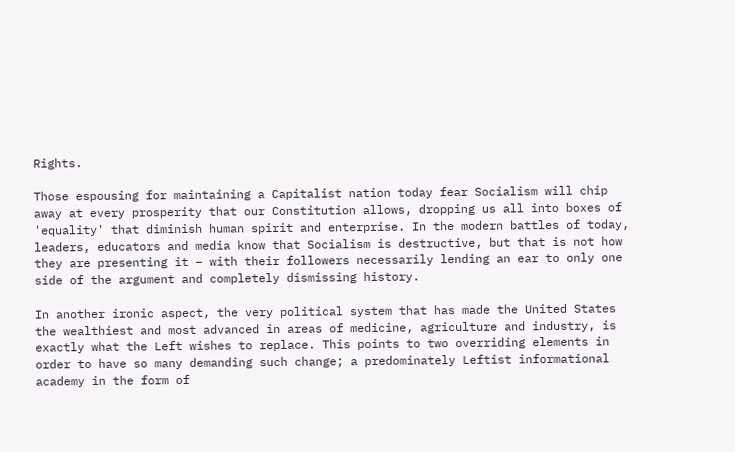Rights.

Those espousing for maintaining a Capitalist nation today fear Socialism will chip away at every prosperity that our Constitution allows, dropping us all into boxes of 'equality' that diminish human spirit and enterprise. In the modern battles of today, leaders, educators and media know that Socialism is destructive, but that is not how they are presenting it – with their followers necessarily lending an ear to only one side of the argument and completely dismissing history.

In another ironic aspect, the very political system that has made the United States the wealthiest and most advanced in areas of medicine, agriculture and industry, is exactly what the Left wishes to replace. This points to two overriding elements in order to have so many demanding such change; a predominately Leftist informational academy in the form of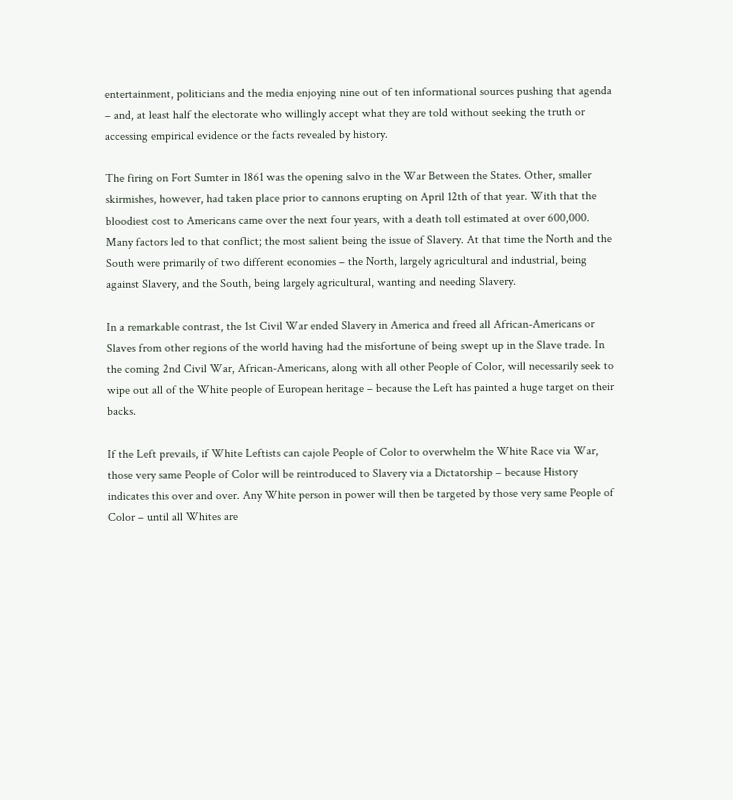entertainment, politicians and the media enjoying nine out of ten informational sources pushing that agenda – and, at least half the electorate who willingly accept what they are told without seeking the truth or accessing empirical evidence or the facts revealed by history.

The firing on Fort Sumter in 1861 was the opening salvo in the War Between the States. Other, smaller skirmishes, however, had taken place prior to cannons erupting on April 12th of that year. With that the bloodiest cost to Americans came over the next four years, with a death toll estimated at over 600,000. Many factors led to that conflict; the most salient being the issue of Slavery. At that time the North and the South were primarily of two different economies – the North, largely agricultural and industrial, being against Slavery, and the South, being largely agricultural, wanting and needing Slavery.

In a remarkable contrast, the 1st Civil War ended Slavery in America and freed all African-Americans or Slaves from other regions of the world having had the misfortune of being swept up in the Slave trade. In the coming 2nd Civil War, African-Americans, along with all other People of Color, will necessarily seek to wipe out all of the White people of European heritage – because the Left has painted a huge target on their backs.

If the Left prevails, if White Leftists can cajole People of Color to overwhelm the White Race via War, those very same People of Color will be reintroduced to Slavery via a Dictatorship – because History indicates this over and over. Any White person in power will then be targeted by those very same People of Color – until all Whites are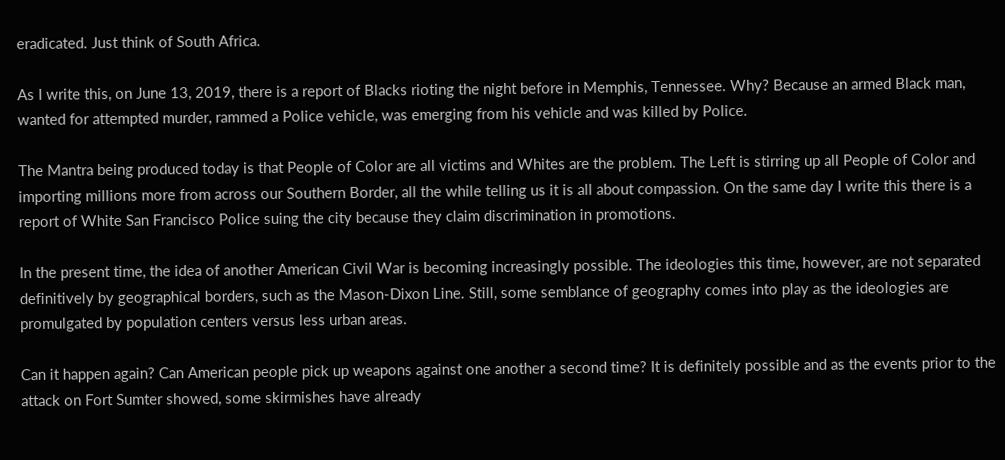eradicated. Just think of South Africa.

As I write this, on June 13, 2019, there is a report of Blacks rioting the night before in Memphis, Tennessee. Why? Because an armed Black man, wanted for attempted murder, rammed a Police vehicle, was emerging from his vehicle and was killed by Police.

The Mantra being produced today is that People of Color are all victims and Whites are the problem. The Left is stirring up all People of Color and importing millions more from across our Southern Border, all the while telling us it is all about compassion. On the same day I write this there is a report of White San Francisco Police suing the city because they claim discrimination in promotions.

In the present time, the idea of another American Civil War is becoming increasingly possible. The ideologies this time, however, are not separated definitively by geographical borders, such as the Mason-Dixon Line. Still, some semblance of geography comes into play as the ideologies are promulgated by population centers versus less urban areas.

Can it happen again? Can American people pick up weapons against one another a second time? It is definitely possible and as the events prior to the attack on Fort Sumter showed, some skirmishes have already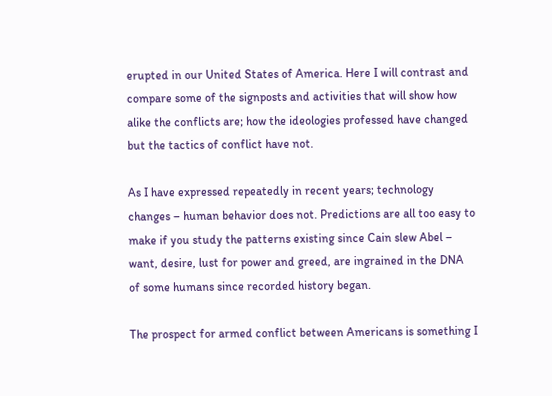erupted in our United States of America. Here I will contrast and compare some of the signposts and activities that will show how alike the conflicts are; how the ideologies professed have changed but the tactics of conflict have not.

As I have expressed repeatedly in recent years; technology changes – human behavior does not. Predictions are all too easy to make if you study the patterns existing since Cain slew Abel – want, desire, lust for power and greed, are ingrained in the DNA of some humans since recorded history began.

The prospect for armed conflict between Americans is something I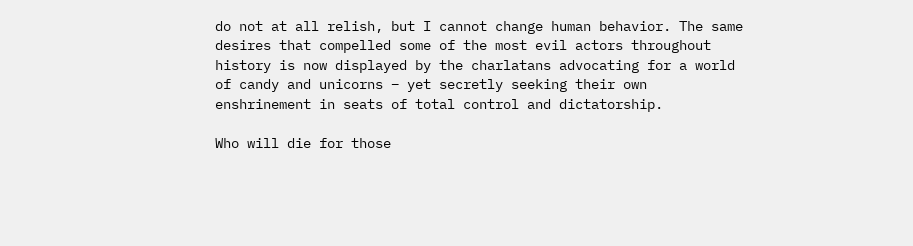do not at all relish, but I cannot change human behavior. The same desires that compelled some of the most evil actors throughout history is now displayed by the charlatans advocating for a world of candy and unicorns – yet secretly seeking their own enshrinement in seats of total control and dictatorship.

Who will die for those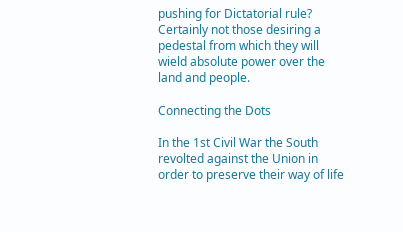pushing for Dictatorial rule? Certainly not those desiring a pedestal from which they will wield absolute power over the land and people.

Connecting the Dots

In the 1st Civil War the South revolted against the Union in order to preserve their way of life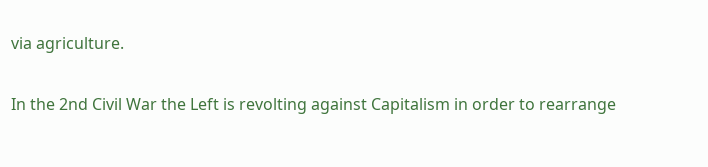via agriculture.

In the 2nd Civil War the Left is revolting against Capitalism in order to rearrange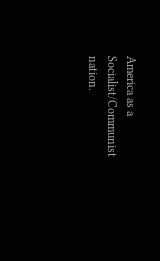America as a Socialist/Communist nation.